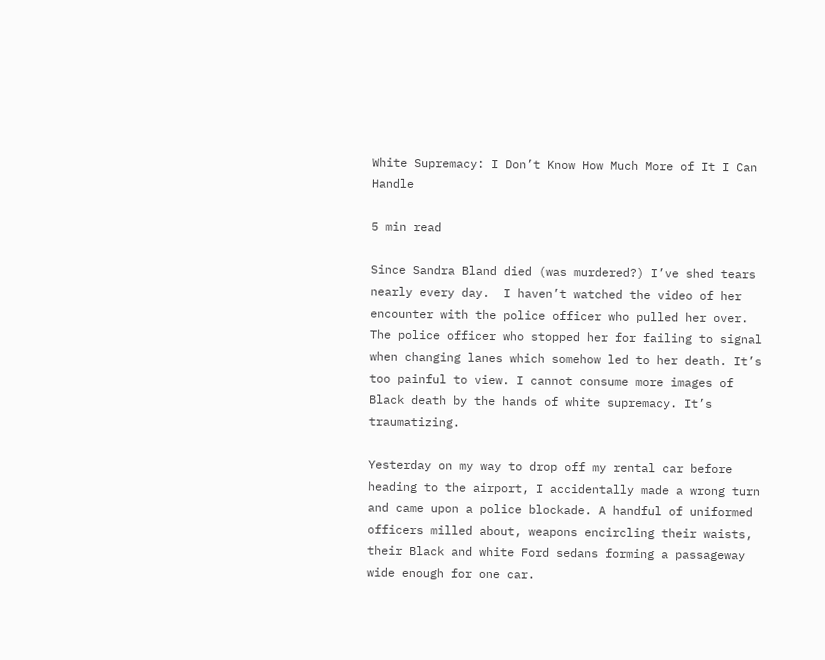White Supremacy: I Don’t Know How Much More of It I Can Handle

5 min read

Since Sandra Bland died (was murdered?) I’ve shed tears nearly every day.  I haven’t watched the video of her encounter with the police officer who pulled her over. The police officer who stopped her for failing to signal when changing lanes which somehow led to her death. It’s too painful to view. I cannot consume more images of Black death by the hands of white supremacy. It’s traumatizing.

Yesterday on my way to drop off my rental car before heading to the airport, I accidentally made a wrong turn and came upon a police blockade. A handful of uniformed officers milled about, weapons encircling their waists, their Black and white Ford sedans forming a passageway wide enough for one car.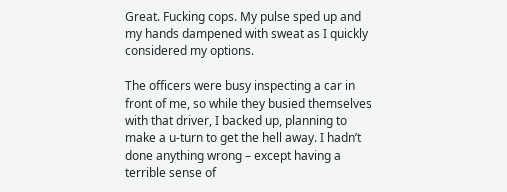Great. Fucking cops. My pulse sped up and my hands dampened with sweat as I quickly considered my options.

The officers were busy inspecting a car in front of me, so while they busied themselves with that driver, I backed up, planning to make a u-turn to get the hell away. I hadn’t done anything wrong – except having a terrible sense of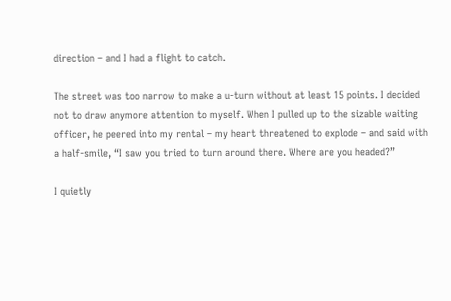direction – and I had a flight to catch.

The street was too narrow to make a u-turn without at least 15 points. I decided not to draw anymore attention to myself. When I pulled up to the sizable waiting officer, he peered into my rental – my heart threatened to explode – and said with a half-smile, “I saw you tried to turn around there. Where are you headed?”

I quietly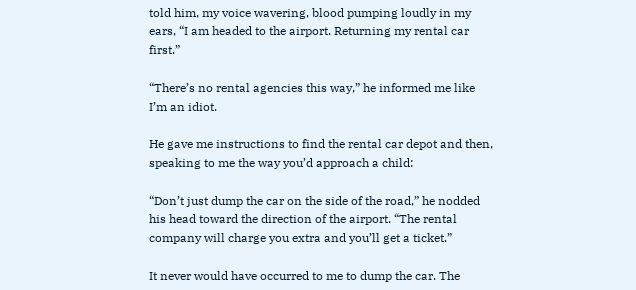told him, my voice wavering, blood pumping loudly in my ears, “I am headed to the airport. Returning my rental car first.”

“There’s no rental agencies this way,” he informed me like I’m an idiot.

He gave me instructions to find the rental car depot and then, speaking to me the way you’d approach a child:

“Don’t just dump the car on the side of the road,” he nodded his head toward the direction of the airport. “The rental company will charge you extra and you’ll get a ticket.”

It never would have occurred to me to dump the car. The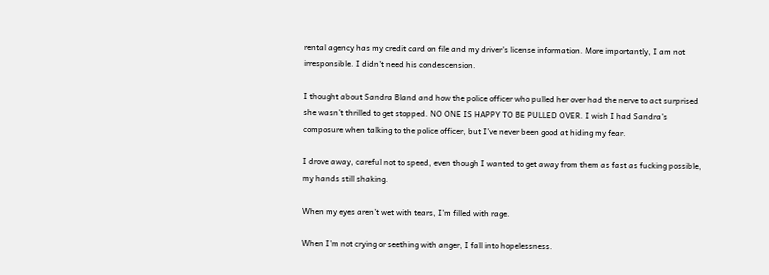rental agency has my credit card on file and my driver’s license information. More importantly, I am not irresponsible. I didn’t need his condescension.

I thought about Sandra Bland and how the police officer who pulled her over had the nerve to act surprised she wasn’t thrilled to get stopped. NO ONE IS HAPPY TO BE PULLED OVER. I wish I had Sandra’s composure when talking to the police officer, but I’ve never been good at hiding my fear.

I drove away, careful not to speed, even though I wanted to get away from them as fast as fucking possible, my hands still shaking.

When my eyes aren’t wet with tears, I’m filled with rage.

When I’m not crying or seething with anger, I fall into hopelessness.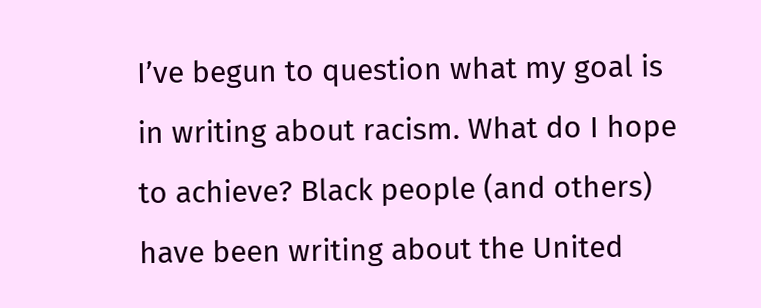I’ve begun to question what my goal is in writing about racism. What do I hope to achieve? Black people (and others) have been writing about the United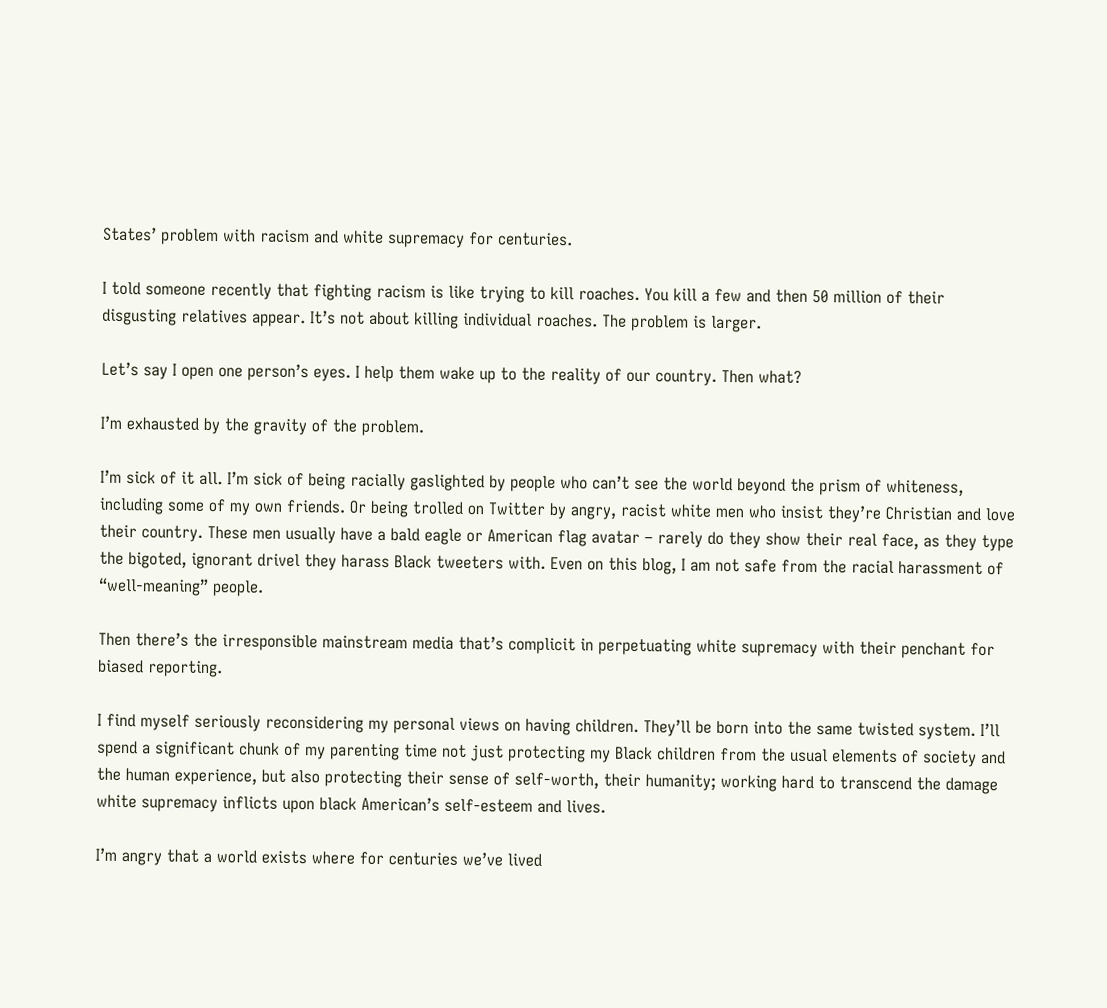States’ problem with racism and white supremacy for centuries.

I told someone recently that fighting racism is like trying to kill roaches. You kill a few and then 50 million of their disgusting relatives appear. It’s not about killing individual roaches. The problem is larger.

Let’s say I open one person’s eyes. I help them wake up to the reality of our country. Then what?

I’m exhausted by the gravity of the problem.

I’m sick of it all. I’m sick of being racially gaslighted by people who can’t see the world beyond the prism of whiteness, including some of my own friends. Or being trolled on Twitter by angry, racist white men who insist they’re Christian and love their country. These men usually have a bald eagle or American flag avatar – rarely do they show their real face, as they type the bigoted, ignorant drivel they harass Black tweeters with. Even on this blog, I am not safe from the racial harassment of “well-meaning” people.

Then there’s the irresponsible mainstream media that’s complicit in perpetuating white supremacy with their penchant for biased reporting.

I find myself seriously reconsidering my personal views on having children. They’ll be born into the same twisted system. I’ll spend a significant chunk of my parenting time not just protecting my Black children from the usual elements of society and the human experience, but also protecting their sense of self-worth, their humanity; working hard to transcend the damage white supremacy inflicts upon black American’s self-esteem and lives.

I’m angry that a world exists where for centuries we’ve lived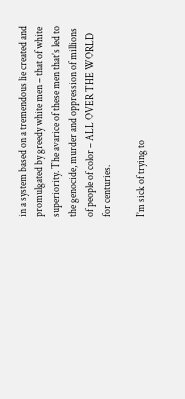in a system based on a tremendous lie created and promulgated by greedy white men – that of white superiority. The avarice of these men that’s led to the genocide, murder and oppression of millions of people of color – ALL OVER THE WORLD for centuries.

I’m sick of trying to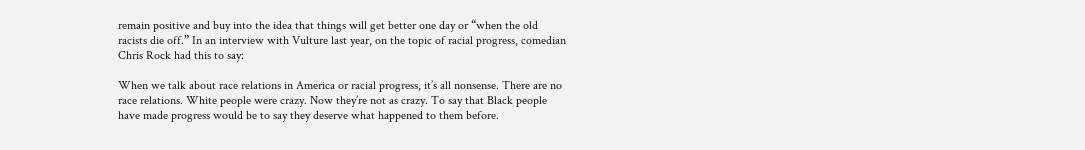remain positive and buy into the idea that things will get better one day or “when the old racists die off.” In an interview with Vulture last year, on the topic of racial progress, comedian Chris Rock had this to say:

When we talk about race relations in America or racial progress, it’s all nonsense. There are no race relations. White people were crazy. Now they’re not as crazy. To say that Black people have made progress would be to say they deserve what happened to them before.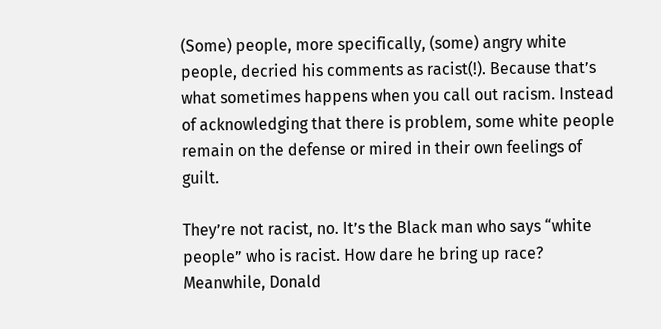(Some) people, more specifically, (some) angry white people, decried his comments as racist(!). Because that’s what sometimes happens when you call out racism. Instead of acknowledging that there is problem, some white people remain on the defense or mired in their own feelings of guilt.

They’re not racist, no. It’s the Black man who says “white people” who is racist. How dare he bring up race? Meanwhile, Donald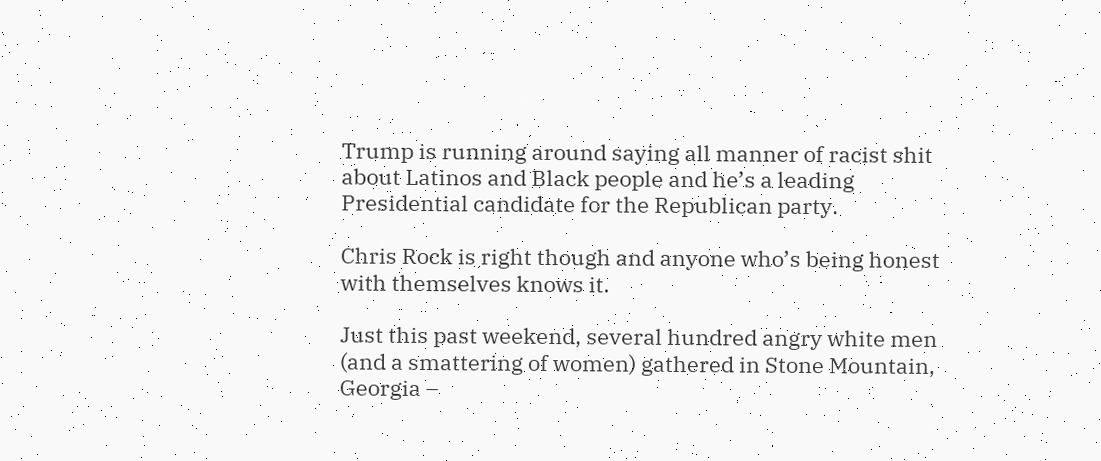Trump is running around saying all manner of racist shit about Latinos and Black people and he’s a leading Presidential candidate for the Republican party.

Chris Rock is right though and anyone who’s being honest with themselves knows it.

Just this past weekend, several hundred angry white men (and a smattering of women) gathered in Stone Mountain, Georgia –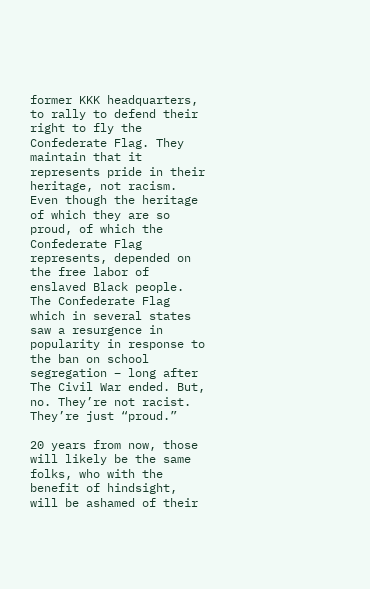former KKK headquarters, to rally to defend their right to fly the Confederate Flag. They maintain that it represents pride in their heritage, not racism. Even though the heritage of which they are so proud, of which the Confederate Flag represents, depended on the free labor of enslaved Black people. The Confederate Flag which in several states saw a resurgence in popularity in response to the ban on school segregation – long after The Civil War ended. But, no. They’re not racist. They’re just “proud.”

20 years from now, those will likely be the same folks, who with the benefit of hindsight, will be ashamed of their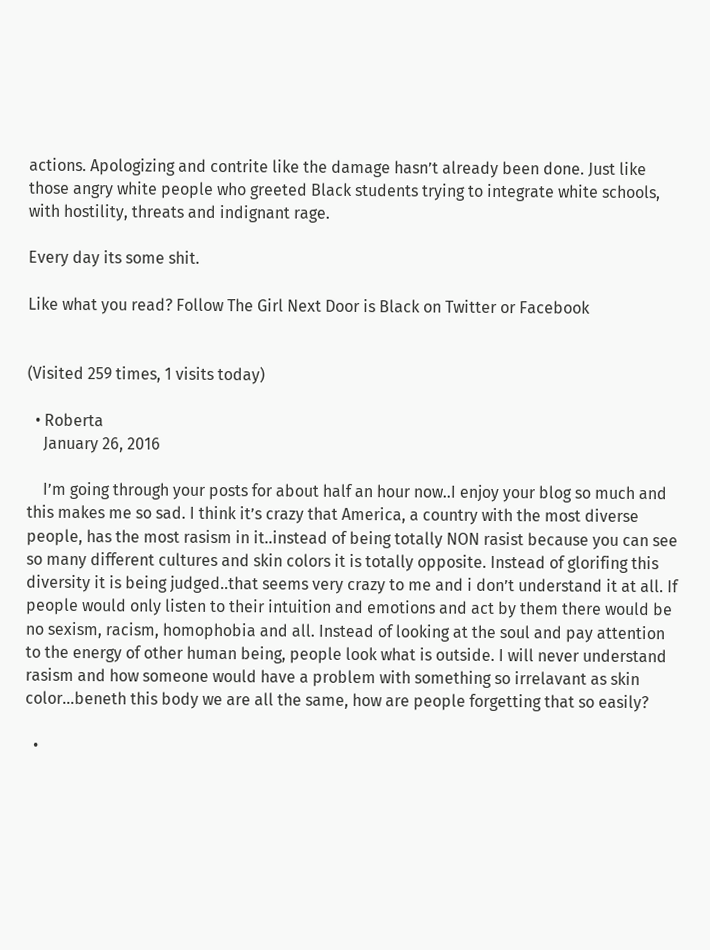actions. Apologizing and contrite like the damage hasn’t already been done. Just like those angry white people who greeted Black students trying to integrate white schools, with hostility, threats and indignant rage.

Every day its some shit.

Like what you read? Follow The Girl Next Door is Black on Twitter or Facebook


(Visited 259 times, 1 visits today)

  • Roberta
    January 26, 2016

    I’m going through your posts for about half an hour now..I enjoy your blog so much and this makes me so sad. I think it’s crazy that America, a country with the most diverse people, has the most rasism in it..instead of being totally NON rasist because you can see so many different cultures and skin colors it is totally opposite. Instead of glorifing this diversity it is being judged..that seems very crazy to me and i don’t understand it at all. If people would only listen to their intuition and emotions and act by them there would be no sexism, racism, homophobia and all. Instead of looking at the soul and pay attention to the energy of other human being, people look what is outside. I will never understand rasism and how someone would have a problem with something so irrelavant as skin color…beneth this body we are all the same, how are people forgetting that so easily?

  •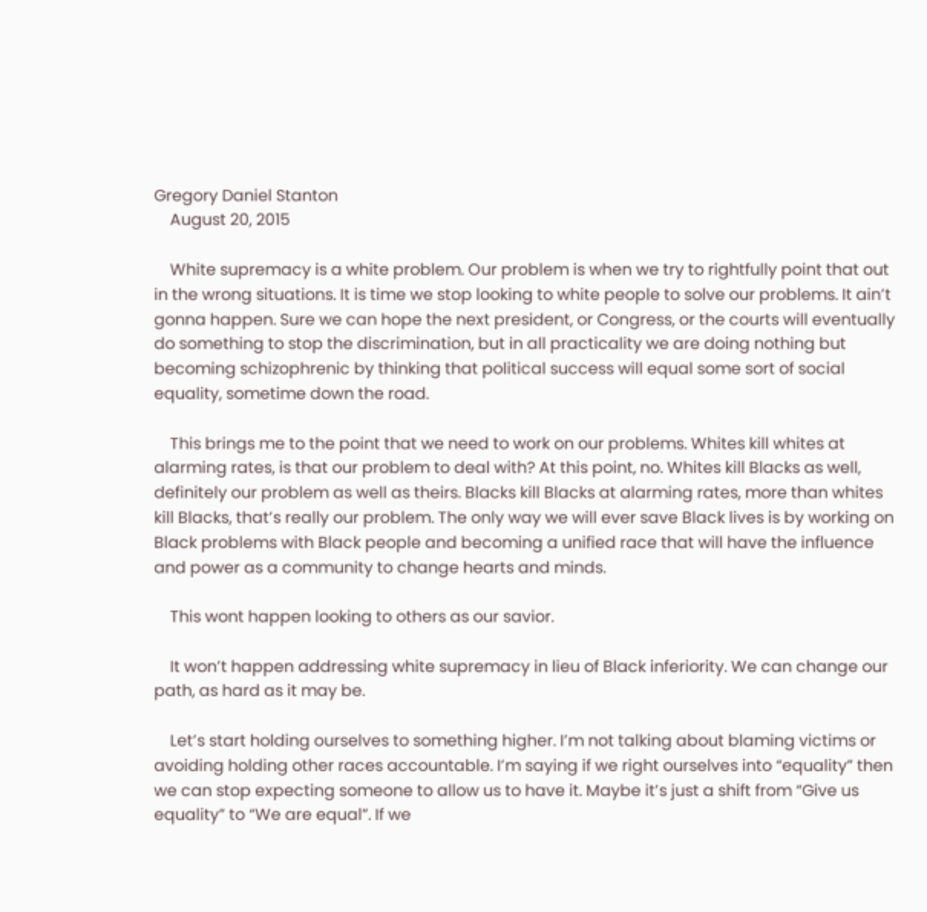Gregory Daniel Stanton
    August 20, 2015

    White supremacy is a white problem. Our problem is when we try to rightfully point that out in the wrong situations. It is time we stop looking to white people to solve our problems. It ain’t gonna happen. Sure we can hope the next president, or Congress, or the courts will eventually do something to stop the discrimination, but in all practicality we are doing nothing but becoming schizophrenic by thinking that political success will equal some sort of social equality, sometime down the road.

    This brings me to the point that we need to work on our problems. Whites kill whites at alarming rates, is that our problem to deal with? At this point, no. Whites kill Blacks as well, definitely our problem as well as theirs. Blacks kill Blacks at alarming rates, more than whites kill Blacks, that’s really our problem. The only way we will ever save Black lives is by working on Black problems with Black people and becoming a unified race that will have the influence and power as a community to change hearts and minds.

    This wont happen looking to others as our savior.

    It won’t happen addressing white supremacy in lieu of Black inferiority. We can change our path, as hard as it may be.

    Let’s start holding ourselves to something higher. I’m not talking about blaming victims or avoiding holding other races accountable. I’m saying if we right ourselves into “equality” then we can stop expecting someone to allow us to have it. Maybe it’s just a shift from “Give us equality” to “We are equal”. If we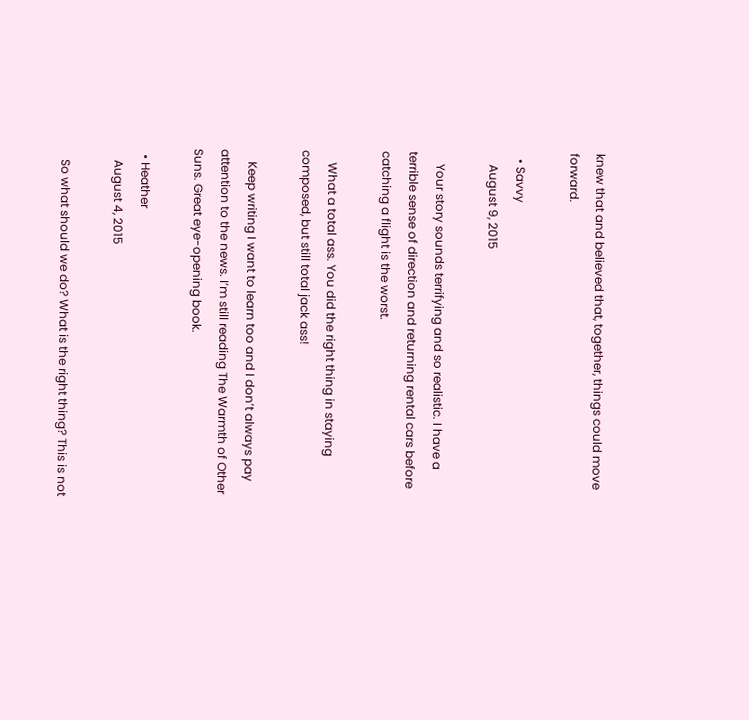knew that and believed that, together, things could move forward.

  • Savvy
    August 9, 2015

    Your story sounds terrifying and so realistic. I have a terrible sense of direction and returning rental cars before catching a flight is the worst.

    What a total ass. You did the right thing in staying composed, but still total jack ass!

    Keep writing I want to learn too and I don’t always pay attention to the news. I’m still reading The Warmth of Other Suns. Great eye-opening book.

  • Heather
    August 4, 2015

    So what should we do? What is the right thing? This is not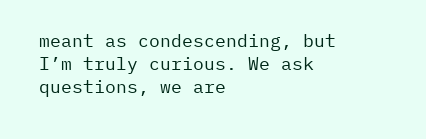meant as condescending, but I’m truly curious. We ask questions, we are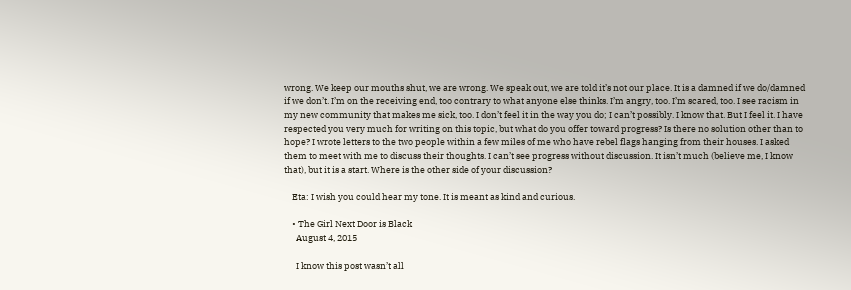wrong. We keep our mouths shut, we are wrong. We speak out, we are told it’s not our place. It is a damned if we do/damned if we don’t. I’m on the receiving end, too contrary to what anyone else thinks. I’m angry, too. I’m scared, too. I see racism in my new community that makes me sick, too. I don’t feel it in the way you do; I can’t possibly. I know that. But I feel it. I have respected you very much for writing on this topic, but what do you offer toward progress? Is there no solution other than to hope? I wrote letters to the two people within a few miles of me who have rebel flags hanging from their houses. I asked them to meet with me to discuss their thoughts. I can’t see progress without discussion. It isn’t much (believe me, I know that), but it is a start. Where is the other side of your discussion?

    Eta: I wish you could hear my tone. It is meant as kind and curious.

    • The Girl Next Door is Black
      August 4, 2015

      I know this post wasn’t all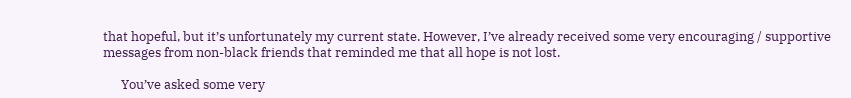that hopeful, but it’s unfortunately my current state. However, I’ve already received some very encouraging / supportive messages from non-black friends that reminded me that all hope is not lost.

      You’ve asked some very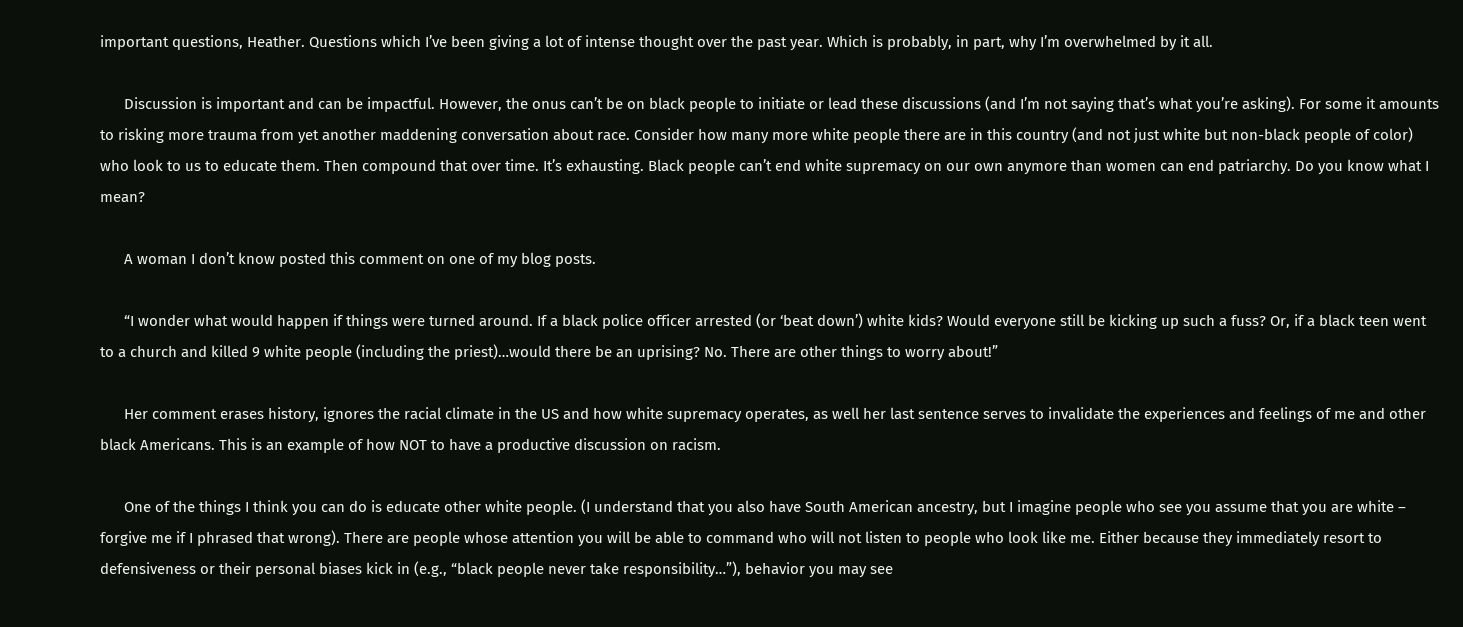important questions, Heather. Questions which I’ve been giving a lot of intense thought over the past year. Which is probably, in part, why I’m overwhelmed by it all.

      Discussion is important and can be impactful. However, the onus can’t be on black people to initiate or lead these discussions (and I’m not saying that’s what you’re asking). For some it amounts to risking more trauma from yet another maddening conversation about race. Consider how many more white people there are in this country (and not just white but non-black people of color) who look to us to educate them. Then compound that over time. It’s exhausting. Black people can’t end white supremacy on our own anymore than women can end patriarchy. Do you know what I mean?

      A woman I don’t know posted this comment on one of my blog posts.

      “I wonder what would happen if things were turned around. If a black police officer arrested (or ‘beat down’) white kids? Would everyone still be kicking up such a fuss? Or, if a black teen went to a church and killed 9 white people (including the priest)…would there be an uprising? No. There are other things to worry about!”

      Her comment erases history, ignores the racial climate in the US and how white supremacy operates, as well her last sentence serves to invalidate the experiences and feelings of me and other black Americans. This is an example of how NOT to have a productive discussion on racism.

      One of the things I think you can do is educate other white people. (I understand that you also have South American ancestry, but I imagine people who see you assume that you are white – forgive me if I phrased that wrong). There are people whose attention you will be able to command who will not listen to people who look like me. Either because they immediately resort to defensiveness or their personal biases kick in (e.g., “black people never take responsibility…”), behavior you may see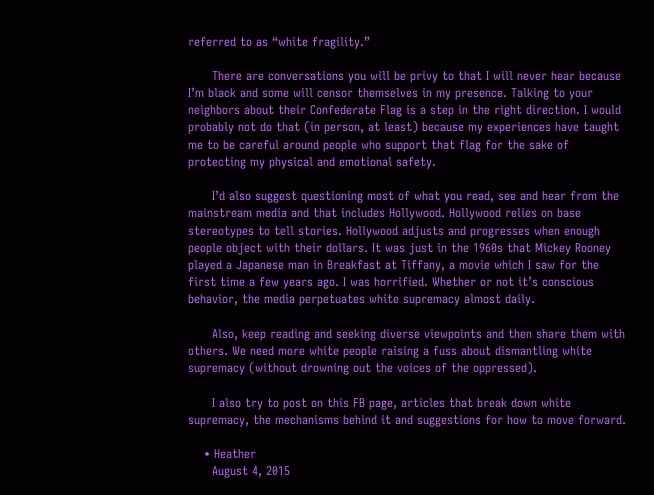referred to as “white fragility.”

      There are conversations you will be privy to that I will never hear because I’m black and some will censor themselves in my presence. Talking to your neighbors about their Confederate Flag is a step in the right direction. I would probably not do that (in person, at least) because my experiences have taught me to be careful around people who support that flag for the sake of protecting my physical and emotional safety.

      I’d also suggest questioning most of what you read, see and hear from the mainstream media and that includes Hollywood. Hollywood relies on base stereotypes to tell stories. Hollywood adjusts and progresses when enough people object with their dollars. It was just in the 1960s that Mickey Rooney played a Japanese man in Breakfast at Tiffany, a movie which I saw for the first time a few years ago. I was horrified. Whether or not it’s conscious behavior, the media perpetuates white supremacy almost daily.

      Also, keep reading and seeking diverse viewpoints and then share them with others. We need more white people raising a fuss about dismantling white supremacy (without drowning out the voices of the oppressed).

      I also try to post on this FB page, articles that break down white supremacy, the mechanisms behind it and suggestions for how to move forward.

    • Heather
      August 4, 2015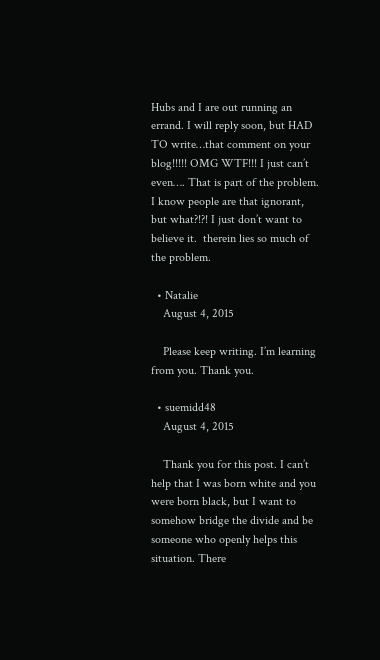Hubs and I are out running an errand. I will reply soon, but HAD TO write…that comment on your blog!!!!! OMG WTF!!! I just can’t even…. That is part of the problem. I know people are that ignorant, but what?!?! I just don’t want to believe it.  therein lies so much of the problem.

  • Natalie
    August 4, 2015

    Please keep writing. I’m learning from you. Thank you.

  • suemidd48
    August 4, 2015

    Thank you for this post. I can’t help that I was born white and you were born black, but I want to somehow bridge the divide and be someone who openly helps this situation. There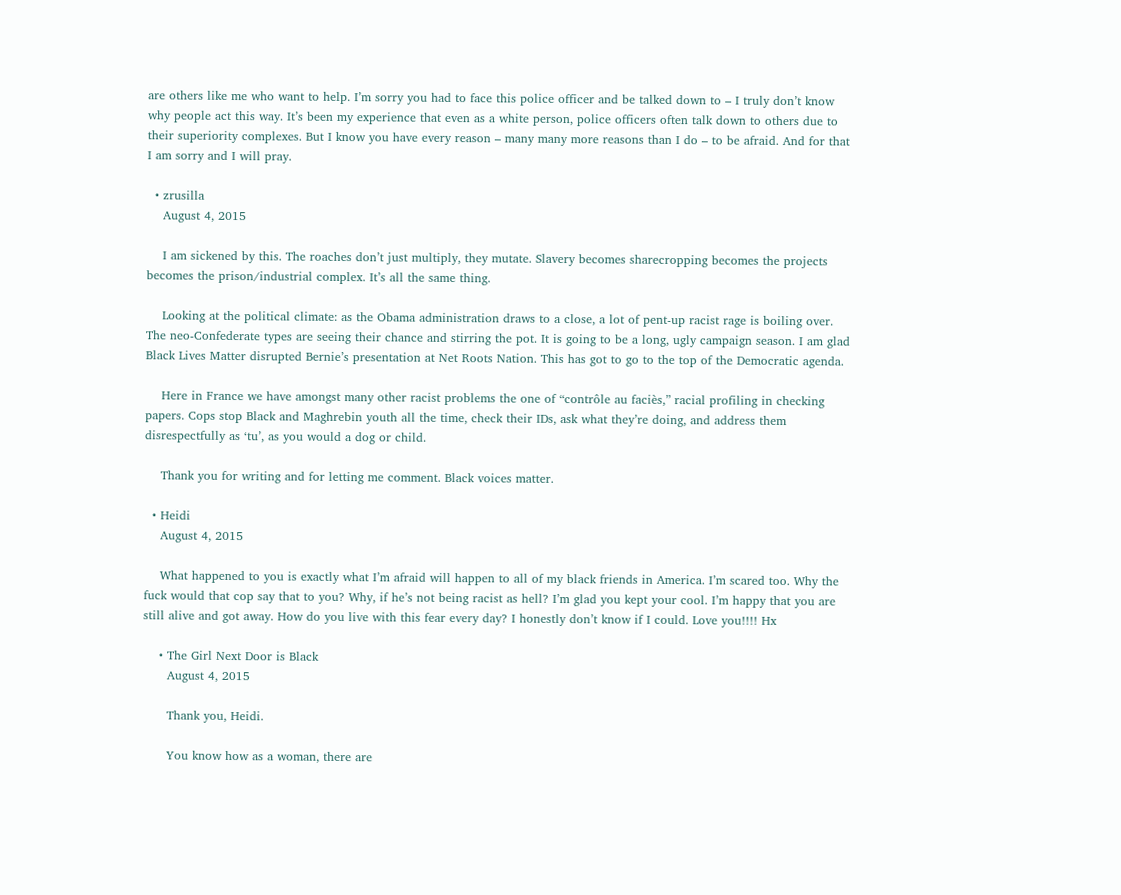are others like me who want to help. I’m sorry you had to face this police officer and be talked down to – I truly don’t know why people act this way. It’s been my experience that even as a white person, police officers often talk down to others due to their superiority complexes. But I know you have every reason – many many more reasons than I do – to be afraid. And for that I am sorry and I will pray.

  • zrusilla
    August 4, 2015

    I am sickened by this. The roaches don’t just multiply, they mutate. Slavery becomes sharecropping becomes the projects becomes the prison/industrial complex. It’s all the same thing.

    Looking at the political climate: as the Obama administration draws to a close, a lot of pent-up racist rage is boiling over. The neo-Confederate types are seeing their chance and stirring the pot. It is going to be a long, ugly campaign season. I am glad Black Lives Matter disrupted Bernie’s presentation at Net Roots Nation. This has got to go to the top of the Democratic agenda.

    Here in France we have amongst many other racist problems the one of “contrôle au faciès,” racial profiling in checking papers. Cops stop Black and Maghrebin youth all the time, check their IDs, ask what they’re doing, and address them disrespectfully as ‘tu’, as you would a dog or child.

    Thank you for writing and for letting me comment. Black voices matter.

  • Heidi
    August 4, 2015

    What happened to you is exactly what I’m afraid will happen to all of my black friends in America. I’m scared too. Why the fuck would that cop say that to you? Why, if he’s not being racist as hell? I’m glad you kept your cool. I’m happy that you are still alive and got away. How do you live with this fear every day? I honestly don’t know if I could. Love you!!!! Hx

    • The Girl Next Door is Black
      August 4, 2015

      Thank you, Heidi.

      You know how as a woman, there are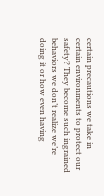certain precautions we take in certain environments to protect our safety? They become such ingrained behaviors we don’t realize we’re doing it or how even having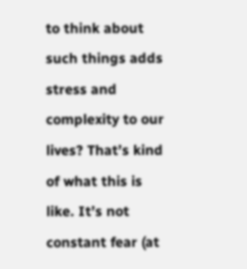to think about such things adds stress and complexity to our lives? That’s kind of what this is like. It’s not constant fear (at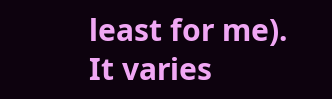least for me). It varies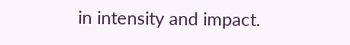in intensity and impact.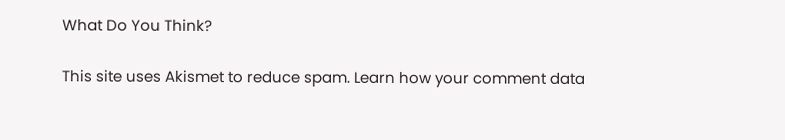What Do You Think?

This site uses Akismet to reduce spam. Learn how your comment data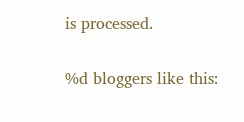is processed.

%d bloggers like this: